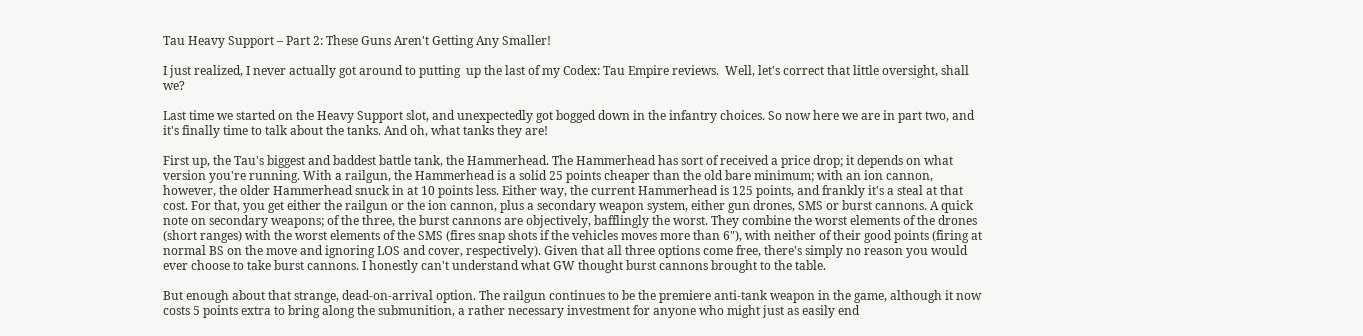Tau Heavy Support – Part 2: These Guns Aren't Getting Any Smaller!

I just realized, I never actually got around to putting  up the last of my Codex: Tau Empire reviews.  Well, let's correct that little oversight, shall we?

Last time we started on the Heavy Support slot, and unexpectedly got bogged down in the infantry choices. So now here we are in part two, and it's finally time to talk about the tanks. And oh, what tanks they are!

First up, the Tau's biggest and baddest battle tank, the Hammerhead. The Hammerhead has sort of received a price drop; it depends on what version you're running. With a railgun, the Hammerhead is a solid 25 points cheaper than the old bare minimum; with an ion cannon, however, the older Hammerhead snuck in at 10 points less. Either way, the current Hammerhead is 125 points, and frankly it's a steal at that cost. For that, you get either the railgun or the ion cannon, plus a secondary weapon system, either gun drones, SMS or burst cannons. A quick note on secondary weapons; of the three, the burst cannons are objectively, bafflingly the worst. They combine the worst elements of the drones (short ranges) with the worst elements of the SMS (fires snap shots if the vehicles moves more than 6"), with neither of their good points (firing at normal BS on the move and ignoring LOS and cover, respectively). Given that all three options come free, there's simply no reason you would ever choose to take burst cannons. I honestly can't understand what GW thought burst cannons brought to the table.

But enough about that strange, dead-on-arrival option. The railgun continues to be the premiere anti-tank weapon in the game, although it now costs 5 points extra to bring along the submunition, a rather necessary investment for anyone who might just as easily end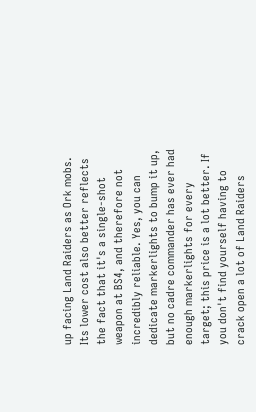up facing Land Raiders as Ork mobs. Its lower cost also better reflects the fact that it's a single-shot weapon at BS4, and therefore not incredibly reliable. Yes, you can dedicate markerlights to bump it up, but no cadre commander has ever had enough markerlights for every target; this price is a lot better. If you don't find yourself having to crack open a lot of Land Raiders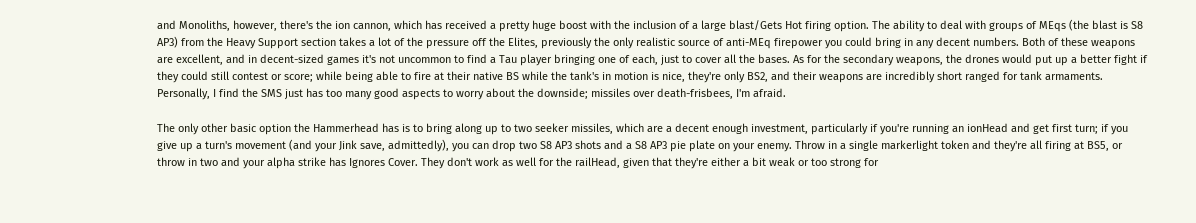and Monoliths, however, there's the ion cannon, which has received a pretty huge boost with the inclusion of a large blast/Gets Hot firing option. The ability to deal with groups of MEqs (the blast is S8 AP3) from the Heavy Support section takes a lot of the pressure off the Elites, previously the only realistic source of anti-MEq firepower you could bring in any decent numbers. Both of these weapons are excellent, and in decent-sized games it's not uncommon to find a Tau player bringing one of each, just to cover all the bases. As for the secondary weapons, the drones would put up a better fight if they could still contest or score; while being able to fire at their native BS while the tank's in motion is nice, they're only BS2, and their weapons are incredibly short ranged for tank armaments. Personally, I find the SMS just has too many good aspects to worry about the downside; missiles over death-frisbees, I'm afraid.

The only other basic option the Hammerhead has is to bring along up to two seeker missiles, which are a decent enough investment, particularly if you're running an ionHead and get first turn; if you give up a turn's movement (and your Jink save, admittedly), you can drop two S8 AP3 shots and a S8 AP3 pie plate on your enemy. Throw in a single markerlight token and they're all firing at BS5, or throw in two and your alpha strike has Ignores Cover. They don't work as well for the railHead, given that they're either a bit weak or too strong for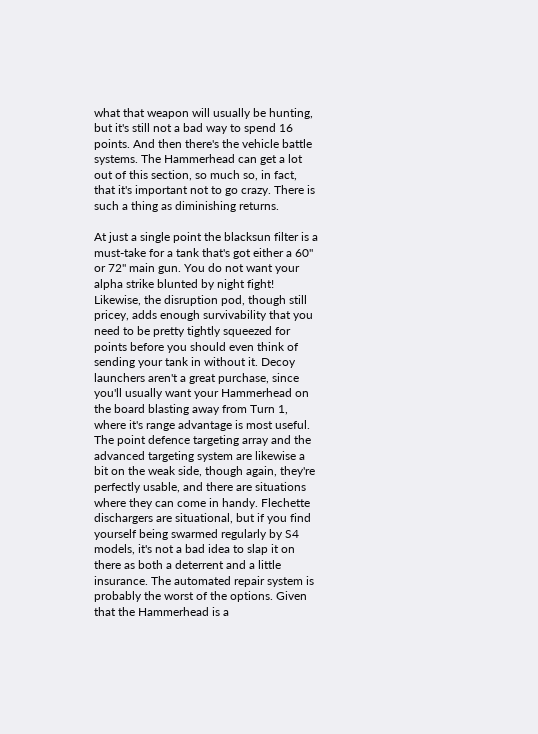what that weapon will usually be hunting, but it's still not a bad way to spend 16 points. And then there's the vehicle battle systems. The Hammerhead can get a lot out of this section, so much so, in fact, that it's important not to go crazy. There is such a thing as diminishing returns.

At just a single point the blacksun filter is a must-take for a tank that's got either a 60" or 72" main gun. You do not want your alpha strike blunted by night fight! Likewise, the disruption pod, though still pricey, adds enough survivability that you need to be pretty tightly squeezed for points before you should even think of sending your tank in without it. Decoy launchers aren't a great purchase, since you'll usually want your Hammerhead on the board blasting away from Turn 1, where it's range advantage is most useful. The point defence targeting array and the advanced targeting system are likewise a bit on the weak side, though again, they're perfectly usable, and there are situations where they can come in handy. Flechette dischargers are situational, but if you find yourself being swarmed regularly by S4 models, it's not a bad idea to slap it on there as both a deterrent and a little insurance. The automated repair system is probably the worst of the options. Given that the Hammerhead is a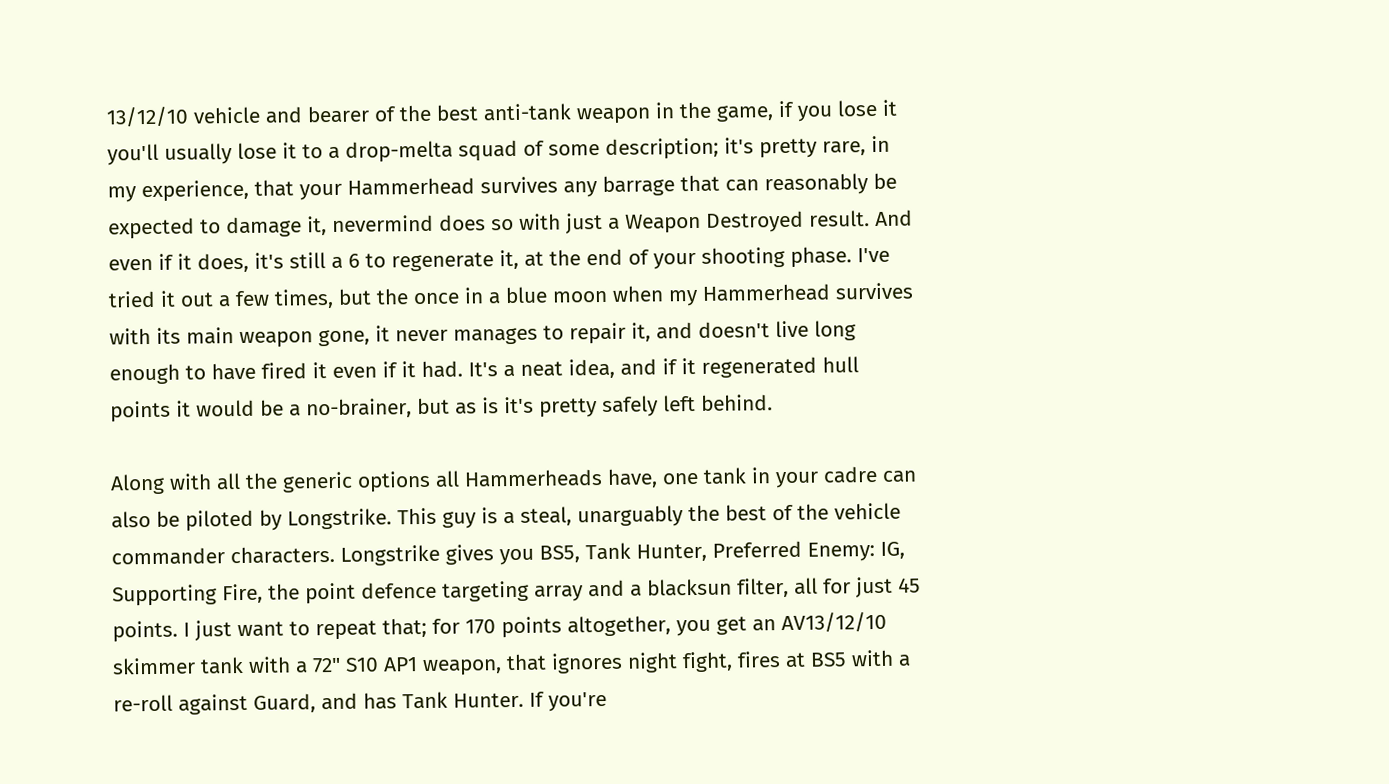13/12/10 vehicle and bearer of the best anti-tank weapon in the game, if you lose it you'll usually lose it to a drop-melta squad of some description; it's pretty rare, in my experience, that your Hammerhead survives any barrage that can reasonably be expected to damage it, nevermind does so with just a Weapon Destroyed result. And even if it does, it's still a 6 to regenerate it, at the end of your shooting phase. I've tried it out a few times, but the once in a blue moon when my Hammerhead survives with its main weapon gone, it never manages to repair it, and doesn't live long enough to have fired it even if it had. It's a neat idea, and if it regenerated hull points it would be a no-brainer, but as is it's pretty safely left behind.

Along with all the generic options all Hammerheads have, one tank in your cadre can also be piloted by Longstrike. This guy is a steal, unarguably the best of the vehicle commander characters. Longstrike gives you BS5, Tank Hunter, Preferred Enemy: IG, Supporting Fire, the point defence targeting array and a blacksun filter, all for just 45 points. I just want to repeat that; for 170 points altogether, you get an AV13/12/10 skimmer tank with a 72" S10 AP1 weapon, that ignores night fight, fires at BS5 with a re-roll against Guard, and has Tank Hunter. If you're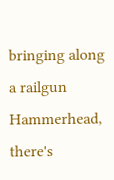bringing along a railgun Hammerhead, there's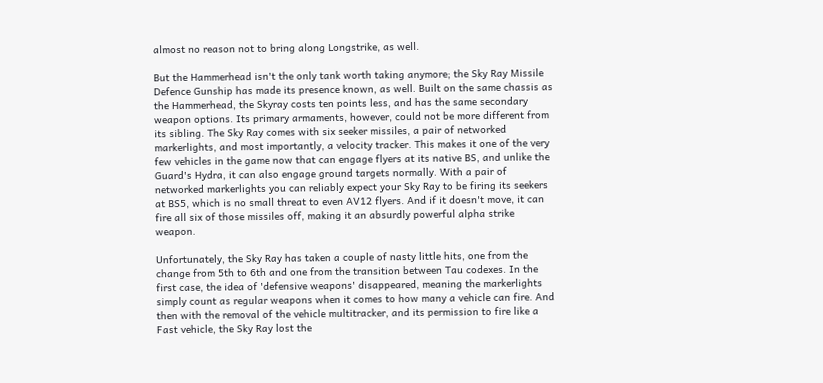almost no reason not to bring along Longstrike, as well.

But the Hammerhead isn't the only tank worth taking anymore; the Sky Ray Missile Defence Gunship has made its presence known, as well. Built on the same chassis as the Hammerhead, the Skyray costs ten points less, and has the same secondary weapon options. Its primary armaments, however, could not be more different from its sibling. The Sky Ray comes with six seeker missiles, a pair of networked markerlights, and most importantly, a velocity tracker. This makes it one of the very few vehicles in the game now that can engage flyers at its native BS, and unlike the Guard's Hydra, it can also engage ground targets normally. With a pair of networked markerlights you can reliably expect your Sky Ray to be firing its seekers at BS5, which is no small threat to even AV12 flyers. And if it doesn't move, it can fire all six of those missiles off, making it an absurdly powerful alpha strike weapon.

Unfortunately, the Sky Ray has taken a couple of nasty little hits, one from the change from 5th to 6th and one from the transition between Tau codexes. In the first case, the idea of 'defensive weapons' disappeared, meaning the markerlights simply count as regular weapons when it comes to how many a vehicle can fire. And then with the removal of the vehicle multitracker, and its permission to fire like a Fast vehicle, the Sky Ray lost the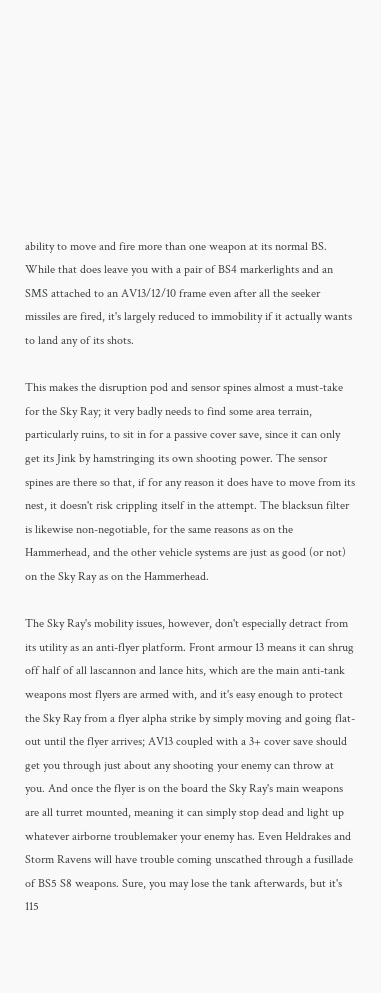ability to move and fire more than one weapon at its normal BS. While that does leave you with a pair of BS4 markerlights and an SMS attached to an AV13/12/10 frame even after all the seeker missiles are fired, it's largely reduced to immobility if it actually wants to land any of its shots.

This makes the disruption pod and sensor spines almost a must-take for the Sky Ray; it very badly needs to find some area terrain, particularly ruins, to sit in for a passive cover save, since it can only get its Jink by hamstringing its own shooting power. The sensor spines are there so that, if for any reason it does have to move from its nest, it doesn't risk crippling itself in the attempt. The blacksun filter is likewise non-negotiable, for the same reasons as on the Hammerhead, and the other vehicle systems are just as good (or not) on the Sky Ray as on the Hammerhead.

The Sky Ray's mobility issues, however, don't especially detract from its utility as an anti-flyer platform. Front armour 13 means it can shrug off half of all lascannon and lance hits, which are the main anti-tank weapons most flyers are armed with, and it's easy enough to protect the Sky Ray from a flyer alpha strike by simply moving and going flat-out until the flyer arrives; AV13 coupled with a 3+ cover save should get you through just about any shooting your enemy can throw at you. And once the flyer is on the board the Sky Ray's main weapons are all turret mounted, meaning it can simply stop dead and light up whatever airborne troublemaker your enemy has. Even Heldrakes and Storm Ravens will have trouble coming unscathed through a fusillade of BS5 S8 weapons. Sure, you may lose the tank afterwards, but it's 115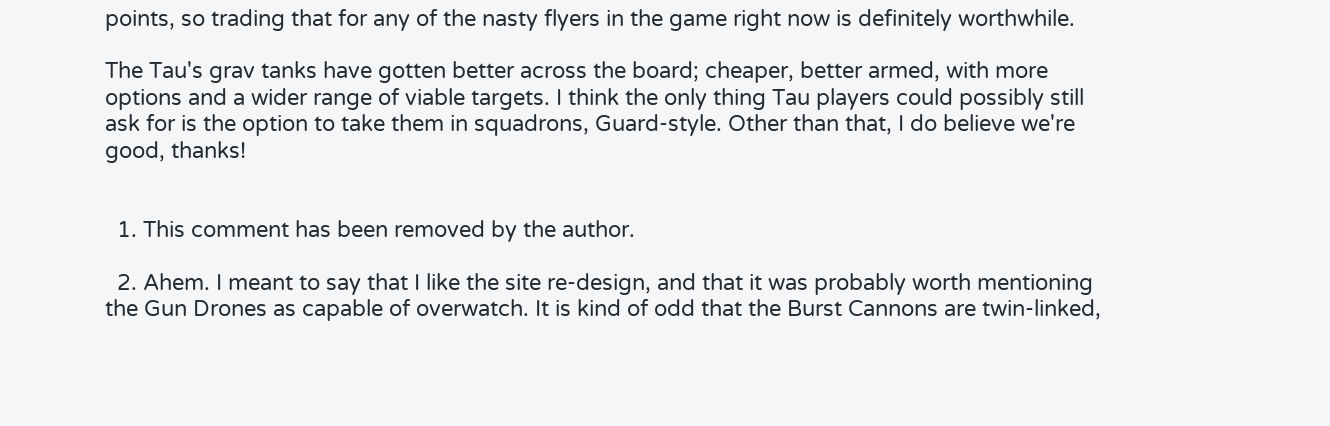points, so trading that for any of the nasty flyers in the game right now is definitely worthwhile.

The Tau's grav tanks have gotten better across the board; cheaper, better armed, with more options and a wider range of viable targets. I think the only thing Tau players could possibly still ask for is the option to take them in squadrons, Guard-style. Other than that, I do believe we're good, thanks!


  1. This comment has been removed by the author.

  2. Ahem. I meant to say that I like the site re-design, and that it was probably worth mentioning the Gun Drones as capable of overwatch. It is kind of odd that the Burst Cannons are twin-linked,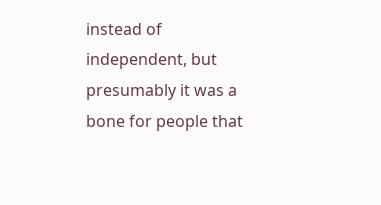instead of independent, but presumably it was a bone for people that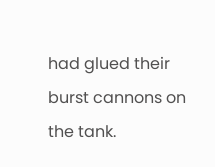had glued their burst cannons on the tank.